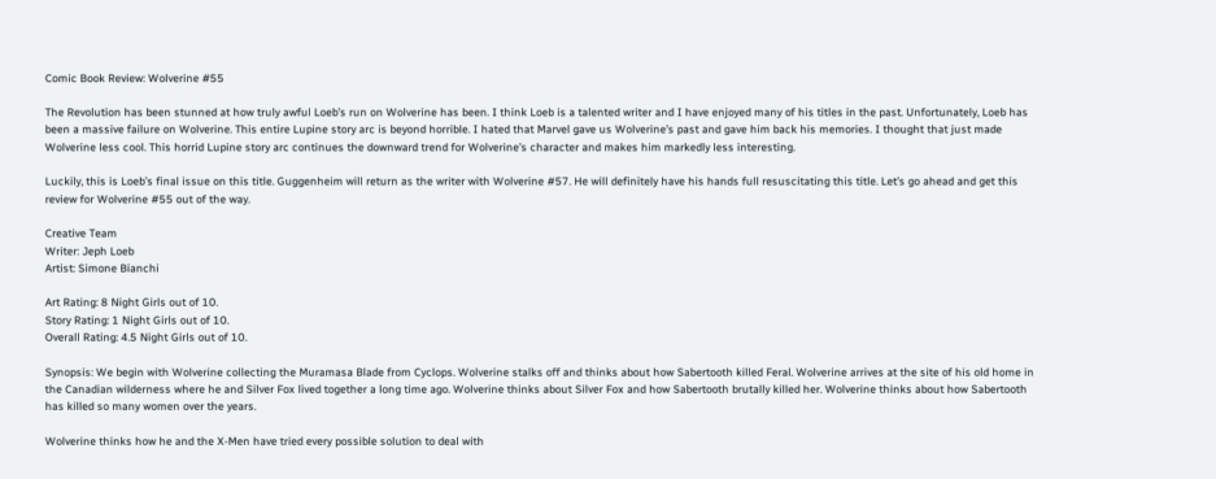Comic Book Review: Wolverine #55

The Revolution has been stunned at how truly awful Loeb’s run on Wolverine has been. I think Loeb is a talented writer and I have enjoyed many of his titles in the past. Unfortunately, Loeb has been a massive failure on Wolverine. This entire Lupine story arc is beyond horrible. I hated that Marvel gave us Wolverine’s past and gave him back his memories. I thought that just made Wolverine less cool. This horrid Lupine story arc continues the downward trend for Wolverine’s character and makes him markedly less interesting.

Luckily, this is Loeb’s final issue on this title. Guggenheim will return as the writer with Wolverine #57. He will definitely have his hands full resuscitating this title. Let’s go ahead and get this review for Wolverine #55 out of the way.

Creative Team
Writer: Jeph Loeb
Artist: Simone Bianchi

Art Rating: 8 Night Girls out of 10.
Story Rating: 1 Night Girls out of 10.
Overall Rating: 4.5 Night Girls out of 10.

Synopsis: We begin with Wolverine collecting the Muramasa Blade from Cyclops. Wolverine stalks off and thinks about how Sabertooth killed Feral. Wolverine arrives at the site of his old home in the Canadian wilderness where he and Silver Fox lived together a long time ago. Wolverine thinks about Silver Fox and how Sabertooth brutally killed her. Wolverine thinks about how Sabertooth has killed so many women over the years.

Wolverine thinks how he and the X-Men have tried every possible solution to deal with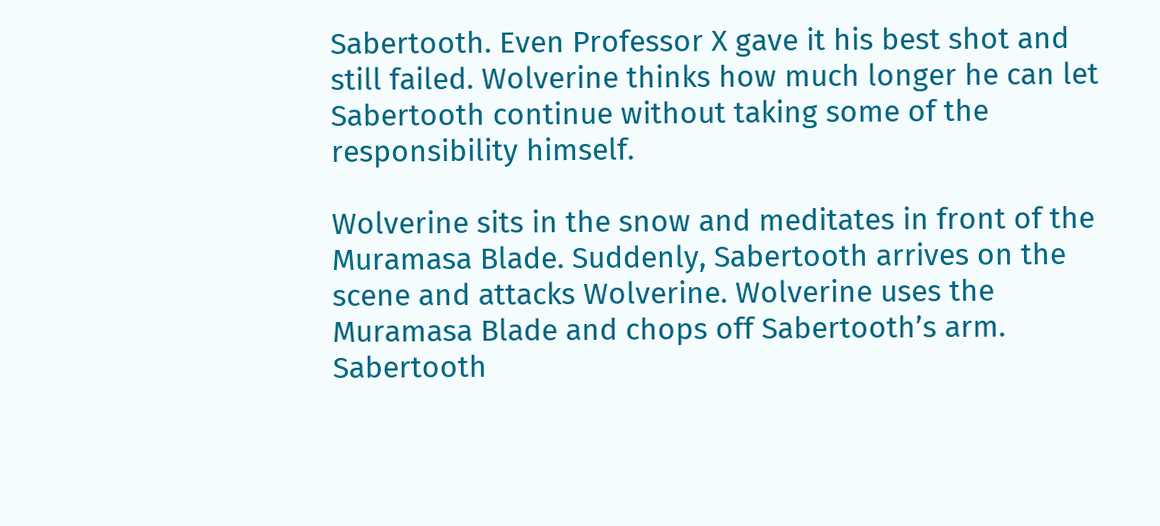Sabertooth. Even Professor X gave it his best shot and still failed. Wolverine thinks how much longer he can let Sabertooth continue without taking some of the responsibility himself.

Wolverine sits in the snow and meditates in front of the Muramasa Blade. Suddenly, Sabertooth arrives on the scene and attacks Wolverine. Wolverine uses the Muramasa Blade and chops off Sabertooth’s arm. Sabertooth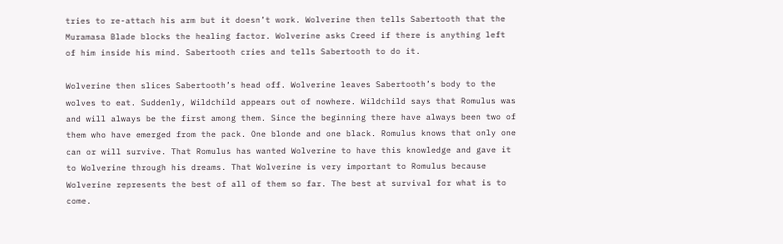tries to re-attach his arm but it doesn’t work. Wolverine then tells Sabertooth that the Muramasa Blade blocks the healing factor. Wolverine asks Creed if there is anything left of him inside his mind. Sabertooth cries and tells Sabertooth to do it.

Wolverine then slices Sabertooth’s head off. Wolverine leaves Sabertooth’s body to the wolves to eat. Suddenly, Wildchild appears out of nowhere. Wildchild says that Romulus was and will always be the first among them. Since the beginning there have always been two of them who have emerged from the pack. One blonde and one black. Romulus knows that only one can or will survive. That Romulus has wanted Wolverine to have this knowledge and gave it to Wolverine through his dreams. That Wolverine is very important to Romulus because Wolverine represents the best of all of them so far. The best at survival for what is to come.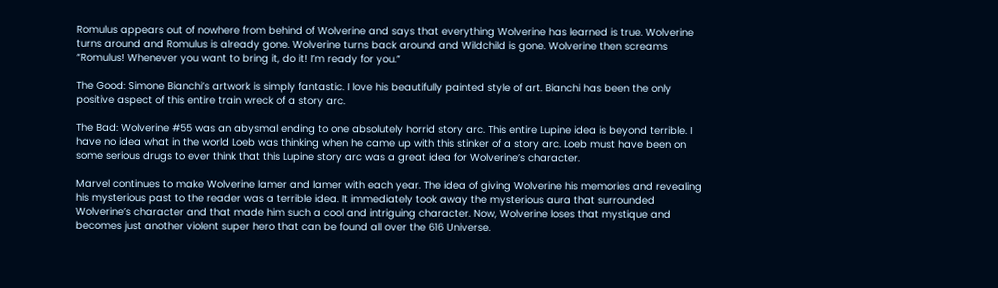Romulus appears out of nowhere from behind of Wolverine and says that everything Wolverine has learned is true. Wolverine turns around and Romulus is already gone. Wolverine turns back around and Wildchild is gone. Wolverine then screams “Romulus! Whenever you want to bring it, do it! I’m ready for you.”

The Good: Simone Bianchi’s artwork is simply fantastic. I love his beautifully painted style of art. Bianchi has been the only positive aspect of this entire train wreck of a story arc.

The Bad: Wolverine #55 was an abysmal ending to one absolutely horrid story arc. This entire Lupine idea is beyond terrible. I have no idea what in the world Loeb was thinking when he came up with this stinker of a story arc. Loeb must have been on some serious drugs to ever think that this Lupine story arc was a great idea for Wolverine’s character.

Marvel continues to make Wolverine lamer and lamer with each year. The idea of giving Wolverine his memories and revealing his mysterious past to the reader was a terrible idea. It immediately took away the mysterious aura that surrounded Wolverine’s character and that made him such a cool and intriguing character. Now, Wolverine loses that mystique and becomes just another violent super hero that can be found all over the 616 Universe.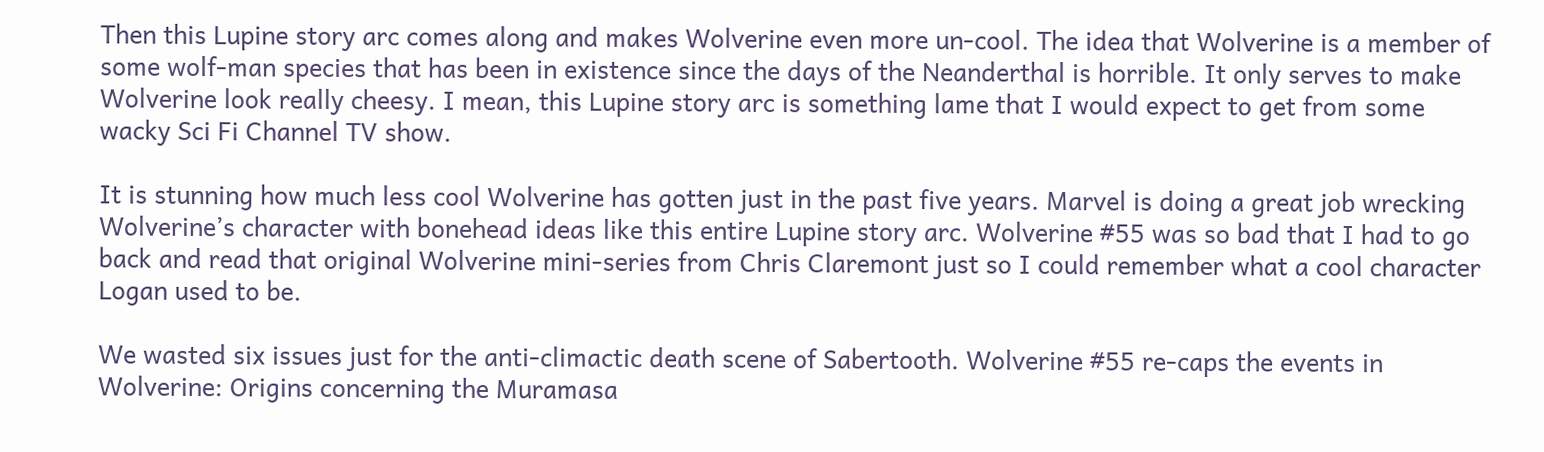Then this Lupine story arc comes along and makes Wolverine even more un-cool. The idea that Wolverine is a member of some wolf-man species that has been in existence since the days of the Neanderthal is horrible. It only serves to make Wolverine look really cheesy. I mean, this Lupine story arc is something lame that I would expect to get from some wacky Sci Fi Channel TV show.

It is stunning how much less cool Wolverine has gotten just in the past five years. Marvel is doing a great job wrecking Wolverine’s character with bonehead ideas like this entire Lupine story arc. Wolverine #55 was so bad that I had to go back and read that original Wolverine mini-series from Chris Claremont just so I could remember what a cool character Logan used to be.

We wasted six issues just for the anti-climactic death scene of Sabertooth. Wolverine #55 re-caps the events in Wolverine: Origins concerning the Muramasa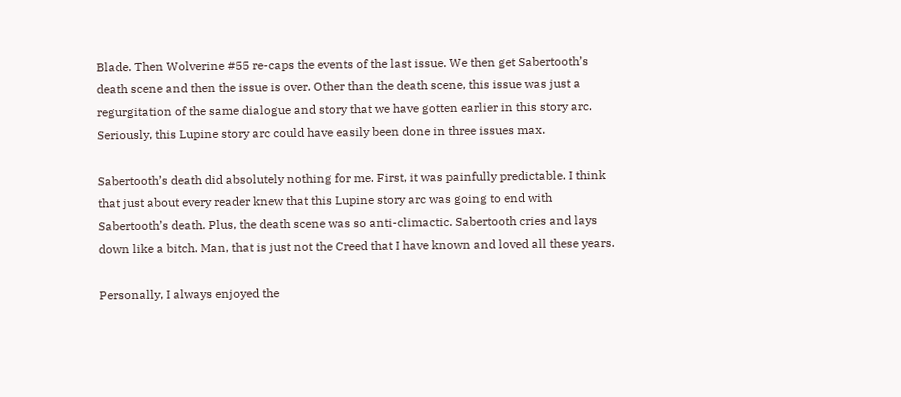Blade. Then Wolverine #55 re-caps the events of the last issue. We then get Sabertooth’s death scene and then the issue is over. Other than the death scene, this issue was just a regurgitation of the same dialogue and story that we have gotten earlier in this story arc. Seriously, this Lupine story arc could have easily been done in three issues max.

Sabertooth’s death did absolutely nothing for me. First, it was painfully predictable. I think that just about every reader knew that this Lupine story arc was going to end with Sabertooth’s death. Plus, the death scene was so anti-climactic. Sabertooth cries and lays down like a bitch. Man, that is just not the Creed that I have known and loved all these years.

Personally, I always enjoyed the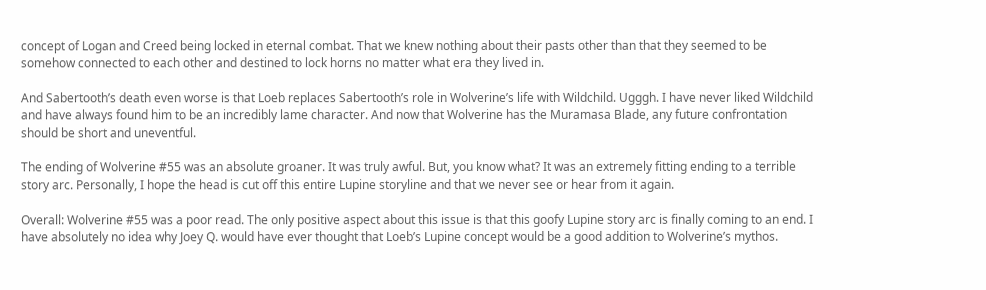concept of Logan and Creed being locked in eternal combat. That we knew nothing about their pasts other than that they seemed to be somehow connected to each other and destined to lock horns no matter what era they lived in.

And Sabertooth’s death even worse is that Loeb replaces Sabertooth’s role in Wolverine’s life with Wildchild. Ugggh. I have never liked Wildchild and have always found him to be an incredibly lame character. And now that Wolverine has the Muramasa Blade, any future confrontation should be short and uneventful.

The ending of Wolverine #55 was an absolute groaner. It was truly awful. But, you know what? It was an extremely fitting ending to a terrible story arc. Personally, I hope the head is cut off this entire Lupine storyline and that we never see or hear from it again.

Overall: Wolverine #55 was a poor read. The only positive aspect about this issue is that this goofy Lupine story arc is finally coming to an end. I have absolutely no idea why Joey Q. would have ever thought that Loeb’s Lupine concept would be a good addition to Wolverine’s mythos.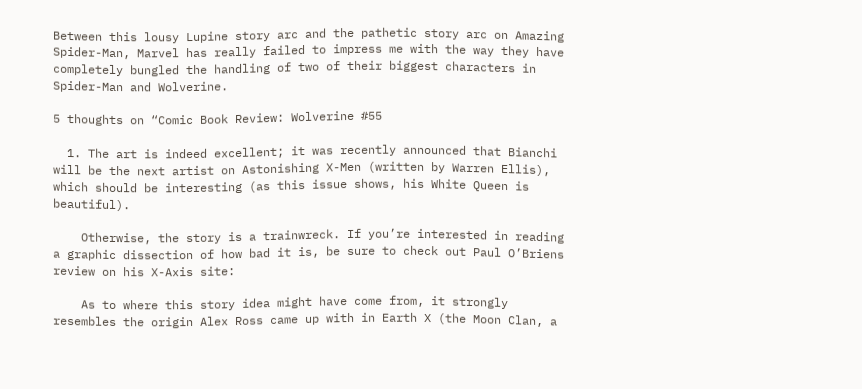Between this lousy Lupine story arc and the pathetic story arc on Amazing Spider-Man, Marvel has really failed to impress me with the way they have completely bungled the handling of two of their biggest characters in Spider-Man and Wolverine.

5 thoughts on “Comic Book Review: Wolverine #55

  1. The art is indeed excellent; it was recently announced that Bianchi will be the next artist on Astonishing X-Men (written by Warren Ellis), which should be interesting (as this issue shows, his White Queen is beautiful).

    Otherwise, the story is a trainwreck. If you’re interested in reading a graphic dissection of how bad it is, be sure to check out Paul O’Briens review on his X-Axis site:

    As to where this story idea might have come from, it strongly resembles the origin Alex Ross came up with in Earth X (the Moon Clan, a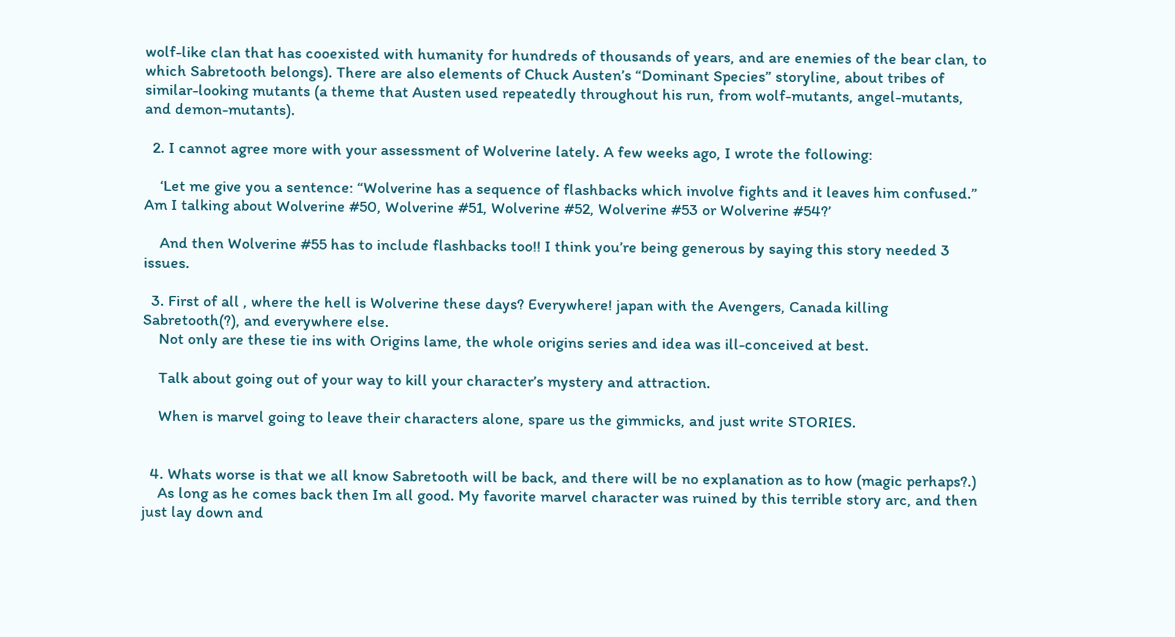wolf-like clan that has cooexisted with humanity for hundreds of thousands of years, and are enemies of the bear clan, to which Sabretooth belongs). There are also elements of Chuck Austen’s “Dominant Species” storyline, about tribes of similar-looking mutants (a theme that Austen used repeatedly throughout his run, from wolf-mutants, angel-mutants, and demon-mutants).

  2. I cannot agree more with your assessment of Wolverine lately. A few weeks ago, I wrote the following:

    ‘Let me give you a sentence: “Wolverine has a sequence of flashbacks which involve fights and it leaves him confused.” Am I talking about Wolverine #50, Wolverine #51, Wolverine #52, Wolverine #53 or Wolverine #54?’

    And then Wolverine #55 has to include flashbacks too!! I think you’re being generous by saying this story needed 3 issues.

  3. First of all , where the hell is Wolverine these days? Everywhere! japan with the Avengers, Canada killing Sabretooth(?), and everywhere else.
    Not only are these tie ins with Origins lame, the whole origins series and idea was ill-conceived at best.

    Talk about going out of your way to kill your character’s mystery and attraction.

    When is marvel going to leave their characters alone, spare us the gimmicks, and just write STORIES.


  4. Whats worse is that we all know Sabretooth will be back, and there will be no explanation as to how (magic perhaps?.)
    As long as he comes back then Im all good. My favorite marvel character was ruined by this terrible story arc, and then just lay down and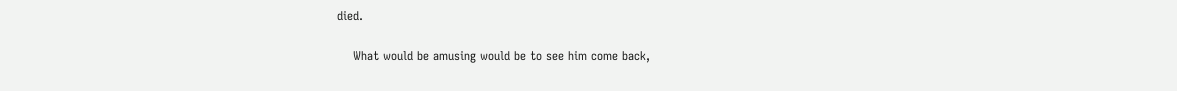died.

    What would be amusing would be to see him come back,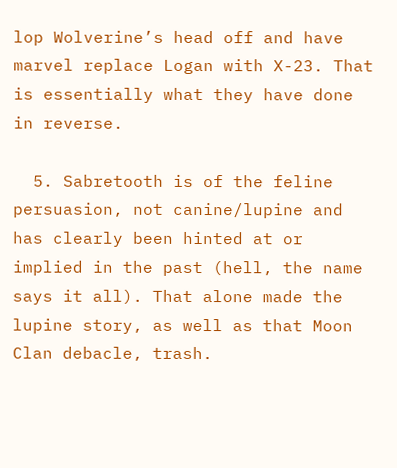lop Wolverine’s head off and have marvel replace Logan with X-23. That is essentially what they have done in reverse.

  5. Sabretooth is of the feline persuasion, not canine/lupine and has clearly been hinted at or implied in the past (hell, the name says it all). That alone made the lupine story, as well as that Moon Clan debacle, trash.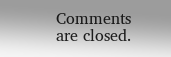Comments are closed.